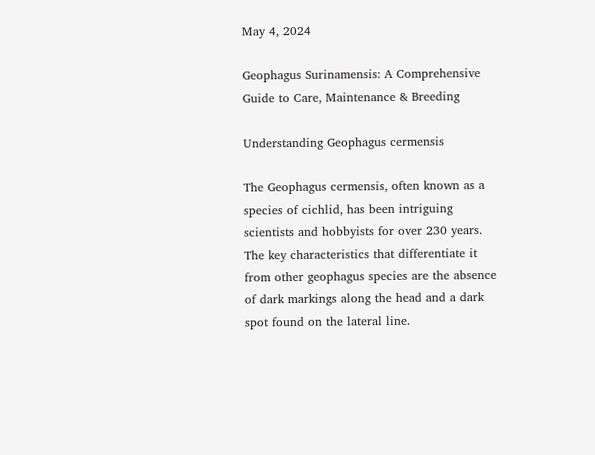May 4, 2024

Geophagus Surinamensis: A Comprehensive Guide to Care, Maintenance & Breeding

Understanding Geophagus cermensis

The Geophagus cermensis, often known as a species of cichlid, has been intriguing scientists and hobbyists for over 230 years. The key characteristics that differentiate it from other geophagus species are the absence of dark markings along the head and a dark spot found on the lateral line.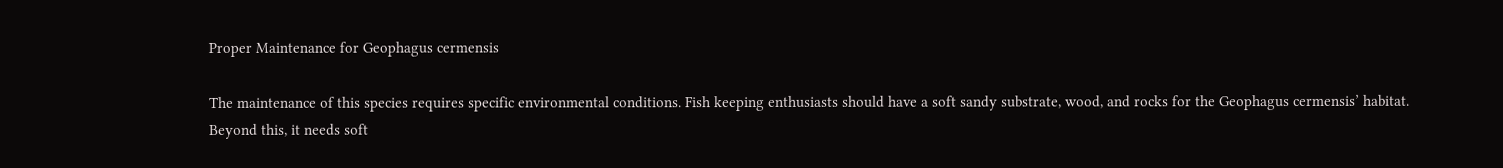Proper Maintenance for Geophagus cermensis

The maintenance of this species requires specific environmental conditions. Fish keeping enthusiasts should have a soft sandy substrate, wood, and rocks for the Geophagus cermensis’ habitat. Beyond this, it needs soft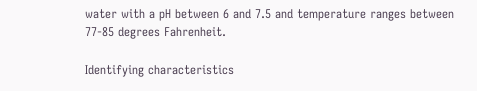water with a pH between 6 and 7.5 and temperature ranges between 77-85 degrees Fahrenheit.

Identifying characteristics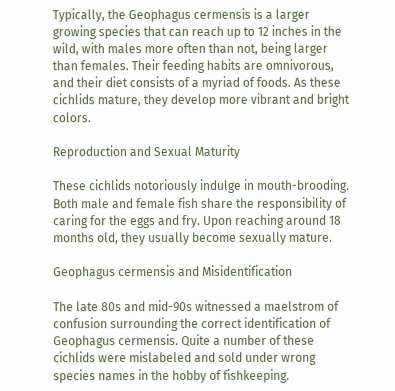Typically, the Geophagus cermensis is a larger growing species that can reach up to 12 inches in the wild, with males more often than not, being larger than females. Their feeding habits are omnivorous, and their diet consists of a myriad of foods. As these cichlids mature, they develop more vibrant and bright colors.

Reproduction and Sexual Maturity

These cichlids notoriously indulge in mouth-brooding. Both male and female fish share the responsibility of caring for the eggs and fry. Upon reaching around 18 months old, they usually become sexually mature.

Geophagus cermensis and Misidentification

The late 80s and mid-90s witnessed a maelstrom of confusion surrounding the correct identification of Geophagus cermensis. Quite a number of these cichlids were mislabeled and sold under wrong species names in the hobby of fishkeeping.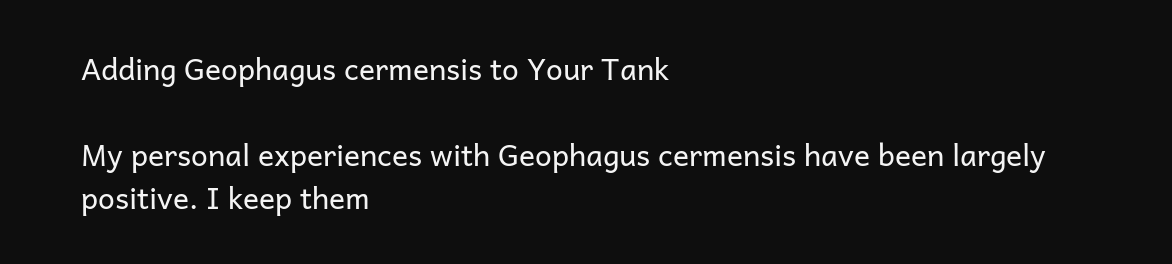Adding Geophagus cermensis to Your Tank

My personal experiences with Geophagus cermensis have been largely positive. I keep them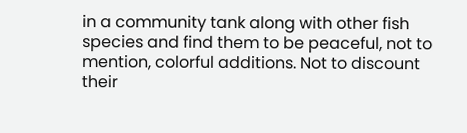in a community tank along with other fish species and find them to be peaceful, not to mention, colorful additions. Not to discount their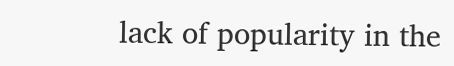lack of popularity in the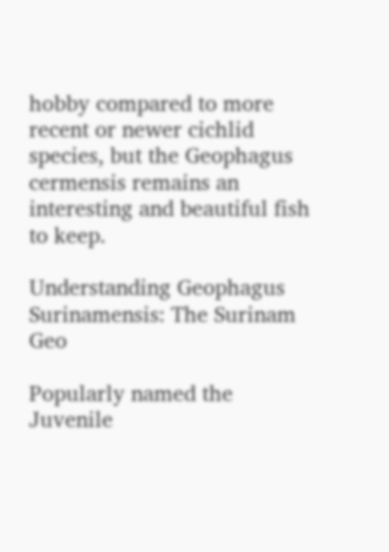hobby compared to more recent or newer cichlid species, but the Geophagus cermensis remains an interesting and beautiful fish to keep.

Understanding Geophagus Surinamensis: The Surinam Geo

Popularly named the Juvenile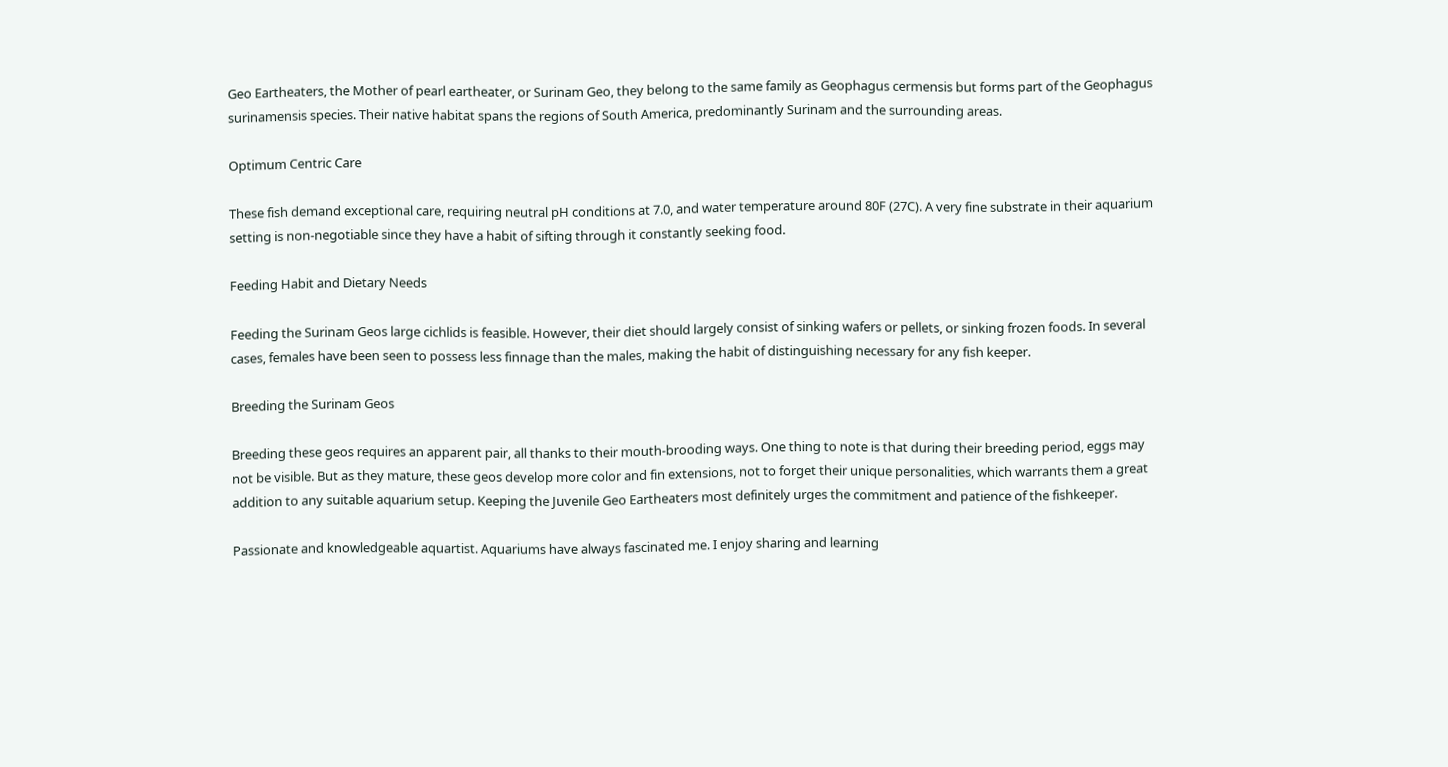Geo Eartheaters, the Mother of pearl eartheater, or Surinam Geo, they belong to the same family as Geophagus cermensis but forms part of the Geophagus surinamensis species. Their native habitat spans the regions of South America, predominantly Surinam and the surrounding areas.

Optimum Centric Care

These fish demand exceptional care, requiring neutral pH conditions at 7.0, and water temperature around 80F (27C). A very fine substrate in their aquarium setting is non-negotiable since they have a habit of sifting through it constantly seeking food.

Feeding Habit and Dietary Needs

Feeding the Surinam Geos large cichlids is feasible. However, their diet should largely consist of sinking wafers or pellets, or sinking frozen foods. In several cases, females have been seen to possess less finnage than the males, making the habit of distinguishing necessary for any fish keeper.

Breeding the Surinam Geos

Breeding these geos requires an apparent pair, all thanks to their mouth-brooding ways. One thing to note is that during their breeding period, eggs may not be visible. But as they mature, these geos develop more color and fin extensions, not to forget their unique personalities, which warrants them a great addition to any suitable aquarium setup. Keeping the Juvenile Geo Eartheaters most definitely urges the commitment and patience of the fishkeeper.

Passionate and knowledgeable aquartist. Aquariums have always fascinated me. I enjoy sharing and learning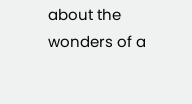about the wonders of a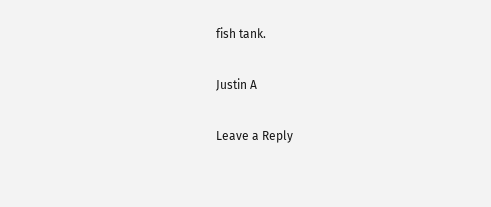fish tank.

Justin A

Leave a Reply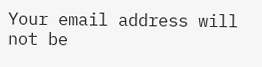Your email address will not be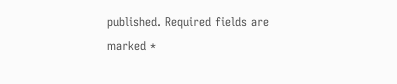published. Required fields are marked *